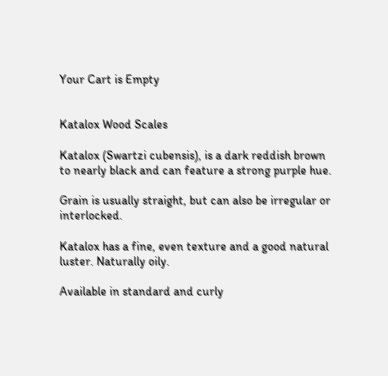Your Cart is Empty


Katalox Wood Scales

Katalox (Swartzi cubensis), is a dark reddish brown to nearly black and can feature a strong purple hue.

Grain is usually straight, but can also be irregular or interlocked.

Katalox has a fine, even texture and a good natural luster. Naturally oily.

Available in standard and curly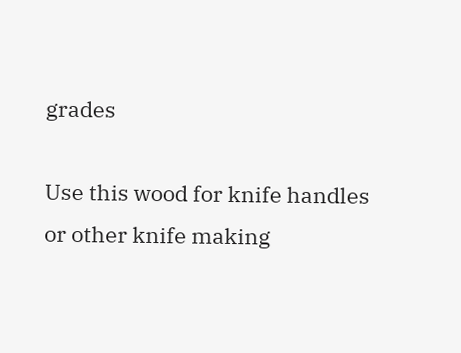grades

Use this wood for knife handles or other knife making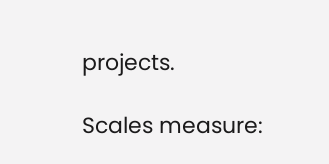projects.

Scales measure: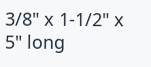3/8" x 1-1/2" x 5" long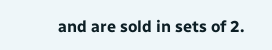and are sold in sets of 2.